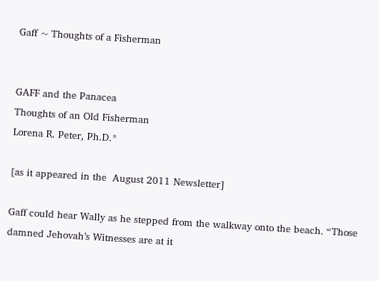Gaff ~ Thoughts of a Fisherman


GAFF and the Panacea
Thoughts of an Old Fisherman
Lorena R. Peter, Ph.D.*

[as it appeared in the  August 2011 Newsletter]

Gaff could hear Wally as he stepped from the walkway onto the beach. “Those damned Jehovah’s Witnesses are at it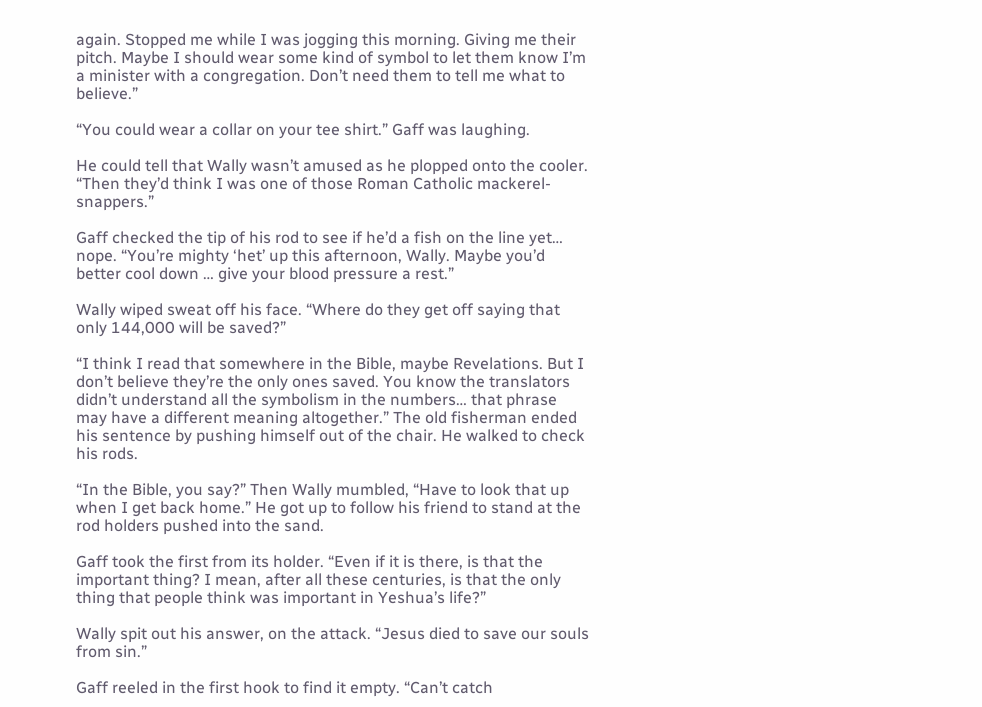again. Stopped me while I was jogging this morning. Giving me their pitch. Maybe I should wear some kind of symbol to let them know I’m a minister with a congregation. Don’t need them to tell me what to believe.”

“You could wear a collar on your tee shirt.” Gaff was laughing.

He could tell that Wally wasn’t amused as he plopped onto the cooler. “Then they’d think I was one of those Roman Catholic mackerel-snappers.”

Gaff checked the tip of his rod to see if he’d a fish on the line yet… nope. “You’re mighty ‘het’ up this afternoon, Wally. Maybe you’d better cool down … give your blood pressure a rest.”

Wally wiped sweat off his face. “Where do they get off saying that only 144,000 will be saved?”

“I think I read that somewhere in the Bible, maybe Revelations. But I don’t believe they’re the only ones saved. You know the translators didn’t understand all the symbolism in the numbers… that phrase may have a different meaning altogether.” The old fisherman ended his sentence by pushing himself out of the chair. He walked to check his rods.

“In the Bible, you say?” Then Wally mumbled, “Have to look that up when I get back home.” He got up to follow his friend to stand at the rod holders pushed into the sand.

Gaff took the first from its holder. “Even if it is there, is that the important thing? I mean, after all these centuries, is that the only thing that people think was important in Yeshua’s life?”

Wally spit out his answer, on the attack. “Jesus died to save our souls from sin.”

Gaff reeled in the first hook to find it empty. “Can’t catch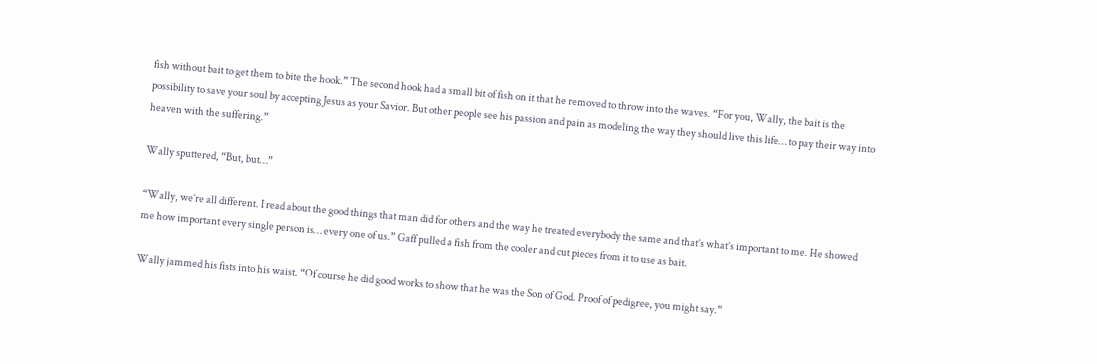fish without bait to get them to bite the hook.” The second hook had a small bit of fish on it that he removed to throw into the waves. “For you, Wally, the bait is the possibility to save your soul by accepting Jesus as your Savior. But other people see his passion and pain as modeling the way they should live this life… to pay their way into heaven with the suffering.”

Wally sputtered, “But, but…”

“Wally, we’re all different. I read about the good things that man did for others and the way he treated everybody the same and that’s what’s important to me. He showed me how important every single person is… every one of us.” Gaff pulled a fish from the cooler and cut pieces from it to use as bait.

Wally jammed his fists into his waist. “Of course he did good works to show that he was the Son of God. Proof of pedigree, you might say.”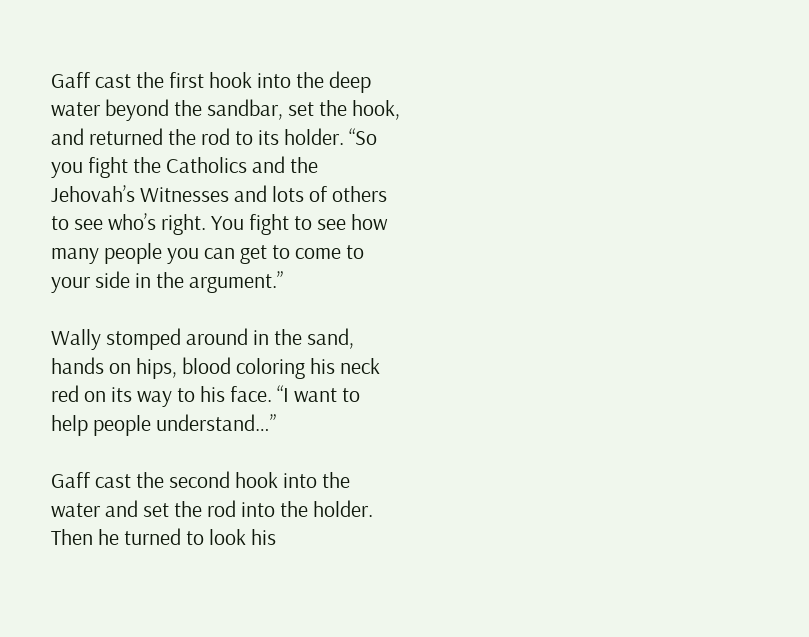Gaff cast the first hook into the deep water beyond the sandbar, set the hook, and returned the rod to its holder. “So you fight the Catholics and the Jehovah’s Witnesses and lots of others to see who’s right. You fight to see how many people you can get to come to your side in the argument.”

Wally stomped around in the sand, hands on hips, blood coloring his neck red on its way to his face. “I want to help people understand…”

Gaff cast the second hook into the water and set the rod into the holder. Then he turned to look his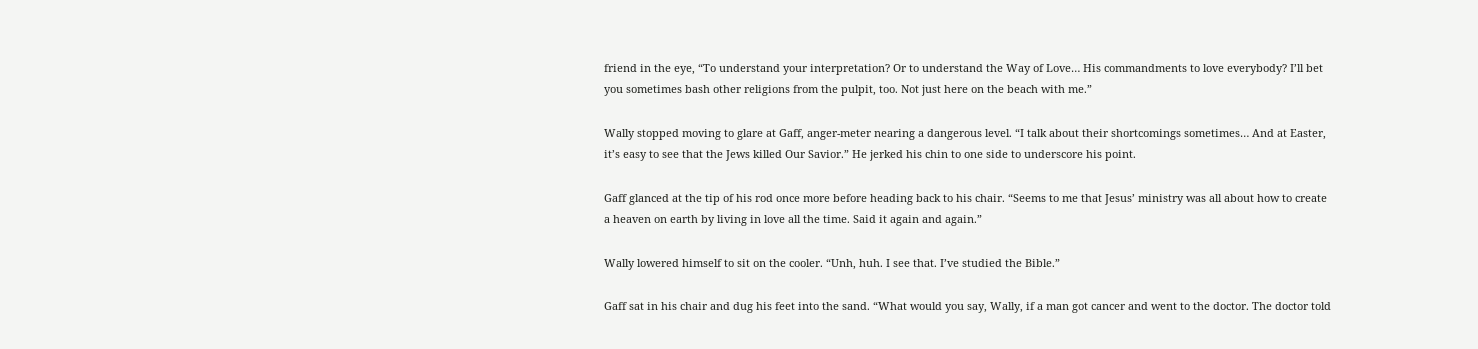friend in the eye, “To understand your interpretation? Or to understand the Way of Love… His commandments to love everybody? I’ll bet you sometimes bash other religions from the pulpit, too. Not just here on the beach with me.”

Wally stopped moving to glare at Gaff, anger-meter nearing a dangerous level. “I talk about their shortcomings sometimes… And at Easter, it’s easy to see that the Jews killed Our Savior.” He jerked his chin to one side to underscore his point.

Gaff glanced at the tip of his rod once more before heading back to his chair. “Seems to me that Jesus’ ministry was all about how to create a heaven on earth by living in love all the time. Said it again and again.”

Wally lowered himself to sit on the cooler. “Unh, huh. I see that. I’ve studied the Bible.”

Gaff sat in his chair and dug his feet into the sand. “What would you say, Wally, if a man got cancer and went to the doctor. The doctor told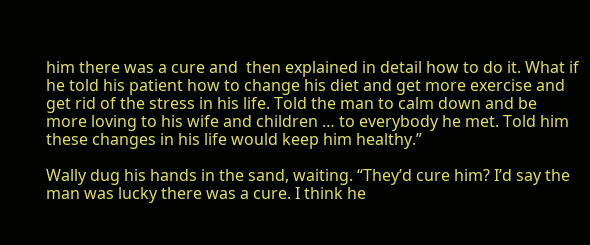him there was a cure and  then explained in detail how to do it. What if he told his patient how to change his diet and get more exercise and get rid of the stress in his life. Told the man to calm down and be more loving to his wife and children … to everybody he met. Told him these changes in his life would keep him healthy.”

Wally dug his hands in the sand, waiting. “They’d cure him? I’d say the man was lucky there was a cure. I think he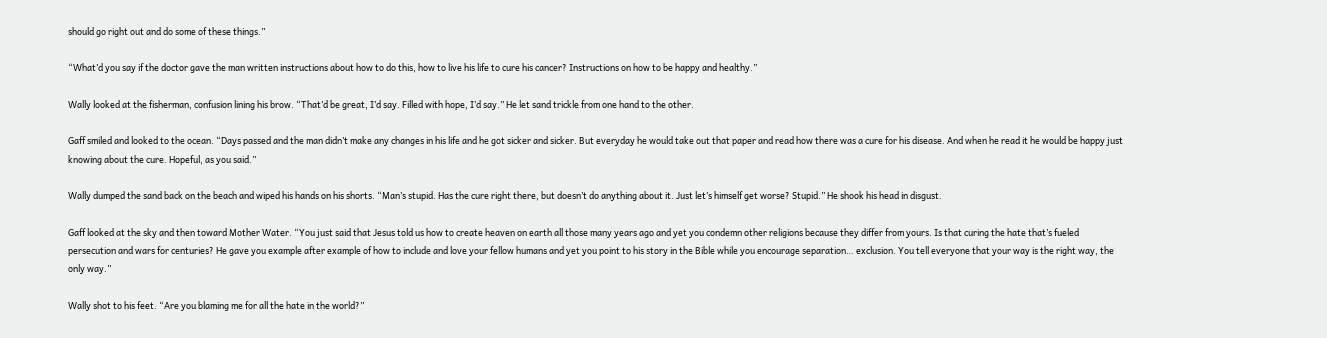should go right out and do some of these things.”

“What’d you say if the doctor gave the man written instructions about how to do this, how to live his life to cure his cancer? Instructions on how to be happy and healthy.”

Wally looked at the fisherman, confusion lining his brow. “That’d be great, I’d say. Filled with hope, I’d say.” He let sand trickle from one hand to the other.

Gaff smiled and looked to the ocean. “Days passed and the man didn’t make any changes in his life and he got sicker and sicker. But everyday he would take out that paper and read how there was a cure for his disease. And when he read it he would be happy just knowing about the cure. Hopeful, as you said.”

Wally dumped the sand back on the beach and wiped his hands on his shorts. “Man’s stupid. Has the cure right there, but doesn’t do anything about it. Just let’s himself get worse? Stupid.” He shook his head in disgust.

Gaff looked at the sky and then toward Mother Water. “You just said that Jesus told us how to create heaven on earth all those many years ago and yet you condemn other religions because they differ from yours. Is that curing the hate that’s fueled persecution and wars for centuries? He gave you example after example of how to include and love your fellow humans and yet you point to his story in the Bible while you encourage separation… exclusion. You tell everyone that your way is the right way, the only way.”

Wally shot to his feet. “Are you blaming me for all the hate in the world?”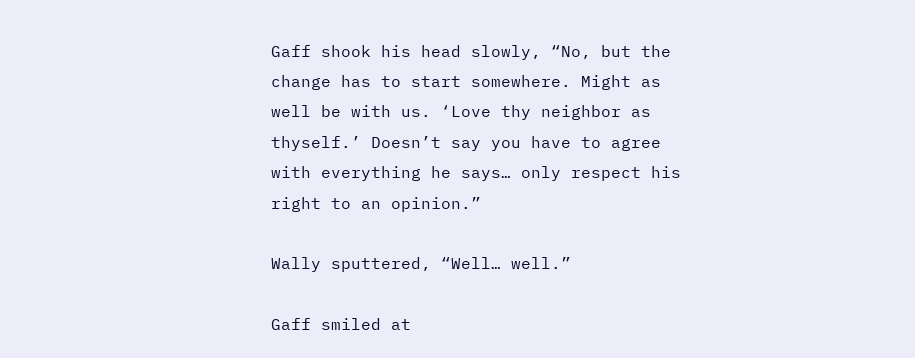Gaff shook his head slowly, “No, but the change has to start somewhere. Might as well be with us. ‘Love thy neighbor as thyself.’ Doesn’t say you have to agree with everything he says… only respect his right to an opinion.”

Wally sputtered, “Well… well.”

Gaff smiled at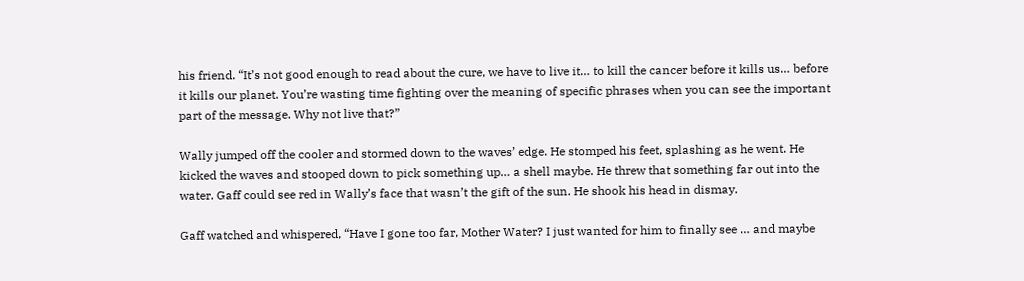his friend. “It’s not good enough to read about the cure, we have to live it… to kill the cancer before it kills us… before it kills our planet. You’re wasting time fighting over the meaning of specific phrases when you can see the important part of the message. Why not live that?”

Wally jumped off the cooler and stormed down to the waves’ edge. He stomped his feet, splashing as he went. He kicked the waves and stooped down to pick something up… a shell maybe. He threw that something far out into the water. Gaff could see red in Wally’s face that wasn’t the gift of the sun. He shook his head in dismay.

Gaff watched and whispered, “Have I gone too far, Mother Water? I just wanted for him to finally see … and maybe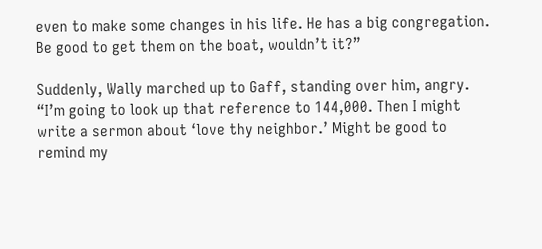even to make some changes in his life. He has a big congregation. Be good to get them on the boat, wouldn’t it?”

Suddenly, Wally marched up to Gaff, standing over him, angry. “I’m going to look up that reference to 144,000. Then I might write a sermon about ‘love thy neighbor.’ Might be good to remind my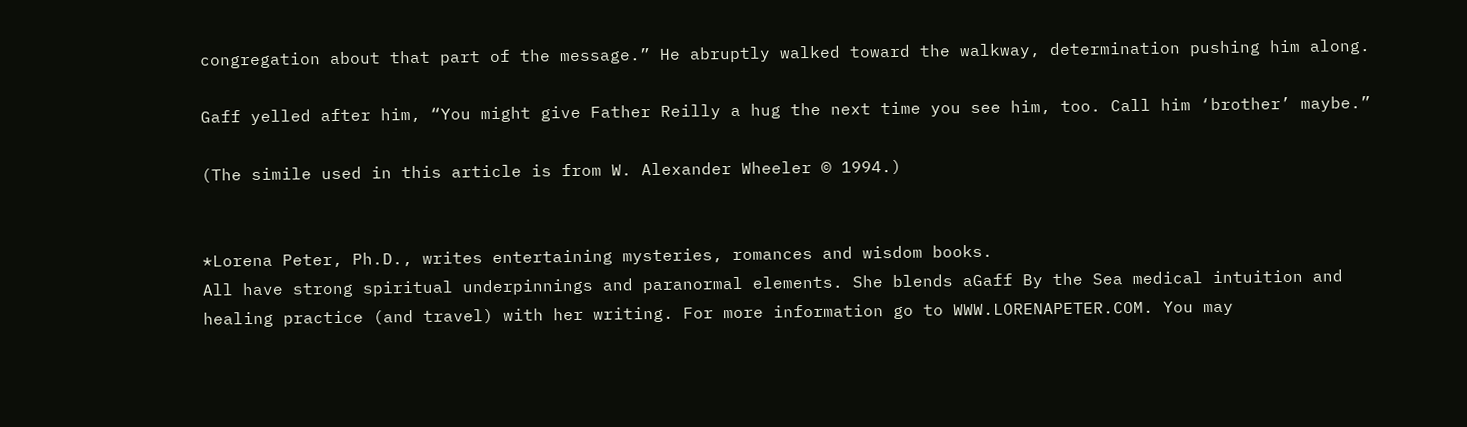congregation about that part of the message.” He abruptly walked toward the walkway, determination pushing him along.

Gaff yelled after him, “You might give Father Reilly a hug the next time you see him, too. Call him ‘brother’ maybe.”

(The simile used in this article is from W. Alexander Wheeler © 1994.)


*Lorena Peter, Ph.D., writes entertaining mysteries, romances and wisdom books.
All have strong spiritual underpinnings and paranormal elements. She blends aGaff By the Sea medical intuition and healing practice (and travel) with her writing. For more information go to WWW.LORENAPETER.COM. You may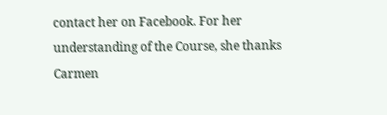contact her on Facebook. For her understanding of the Course, she thanks Carmen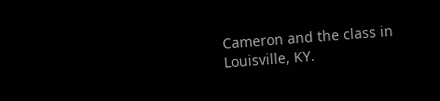Cameron and the class in Louisville, KY.